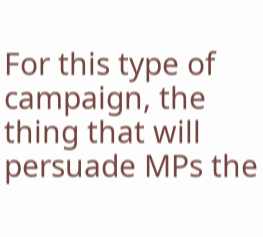For this type of campaign, the thing that will persuade MPs the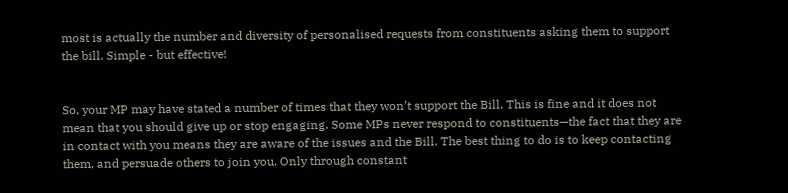most is actually the number and diversity of personalised requests from constituents asking them to support the bill. Simple - but effective!


So, your MP may have stated a number of times that they won’t support the Bill. This is fine and it does not mean that you should give up or stop engaging. Some MPs never respond to constituents—the fact that they are in contact with you means they are aware of the issues and the Bill. The best thing to do is to keep contacting them, and persuade others to join you. Only through constant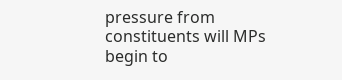pressure from constituents will MPs begin to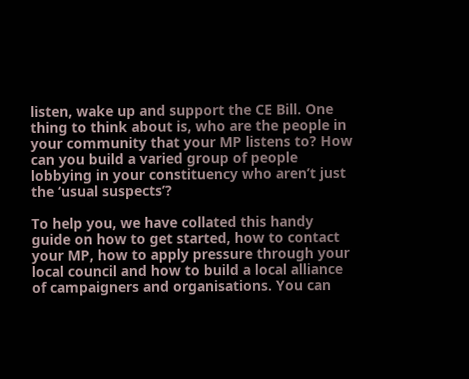listen, wake up and support the CE Bill. One thing to think about is, who are the people in your community that your MP listens to? How can you build a varied group of people lobbying in your constituency who aren’t just the ‘usual suspects’?

To help you, we have collated this handy guide on how to get started, how to contact your MP, how to apply pressure through your local council and how to build a local alliance of campaigners and organisations. You can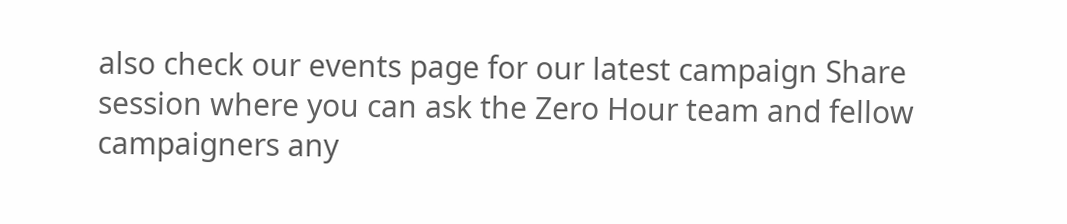also check our events page for our latest campaign Share session where you can ask the Zero Hour team and fellow campaigners any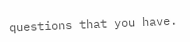questions that you have.